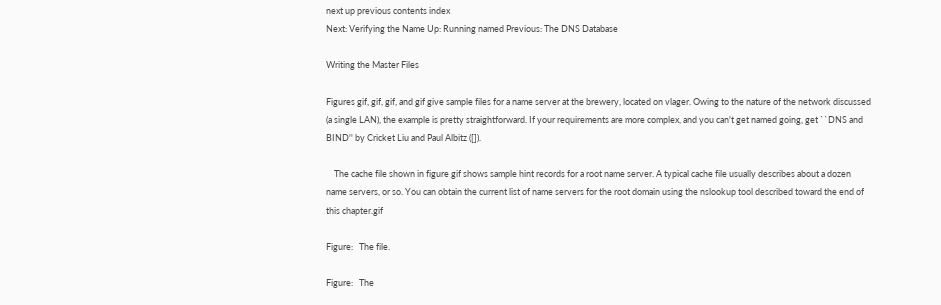next up previous contents index
Next: Verifying the Name Up: Running named Previous: The DNS Database

Writing the Master Files

Figures gif, gif, gif, and gif give sample files for a name server at the brewery, located on vlager. Owing to the nature of the network discussed (a single LAN), the example is pretty straightforward. If your requirements are more complex, and you can't get named going, get ``DNS and BIND'' by Cricket Liu and Paul Albitz ([]).

    The cache file shown in figure gif shows sample hint records for a root name server. A typical cache file usually describes about a dozen name servers, or so. You can obtain the current list of name servers for the root domain using the nslookup tool described toward the end of this chapter.gif

Figure:   The file.

Figure:   The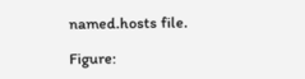named.hosts file.

Figure: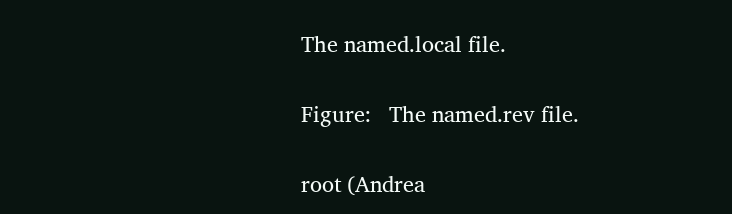The named.local file.

Figure:   The named.rev file.

root (Andrea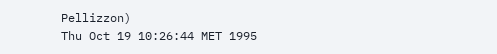Pellizzon)
Thu Oct 19 10:26:44 MET 1995